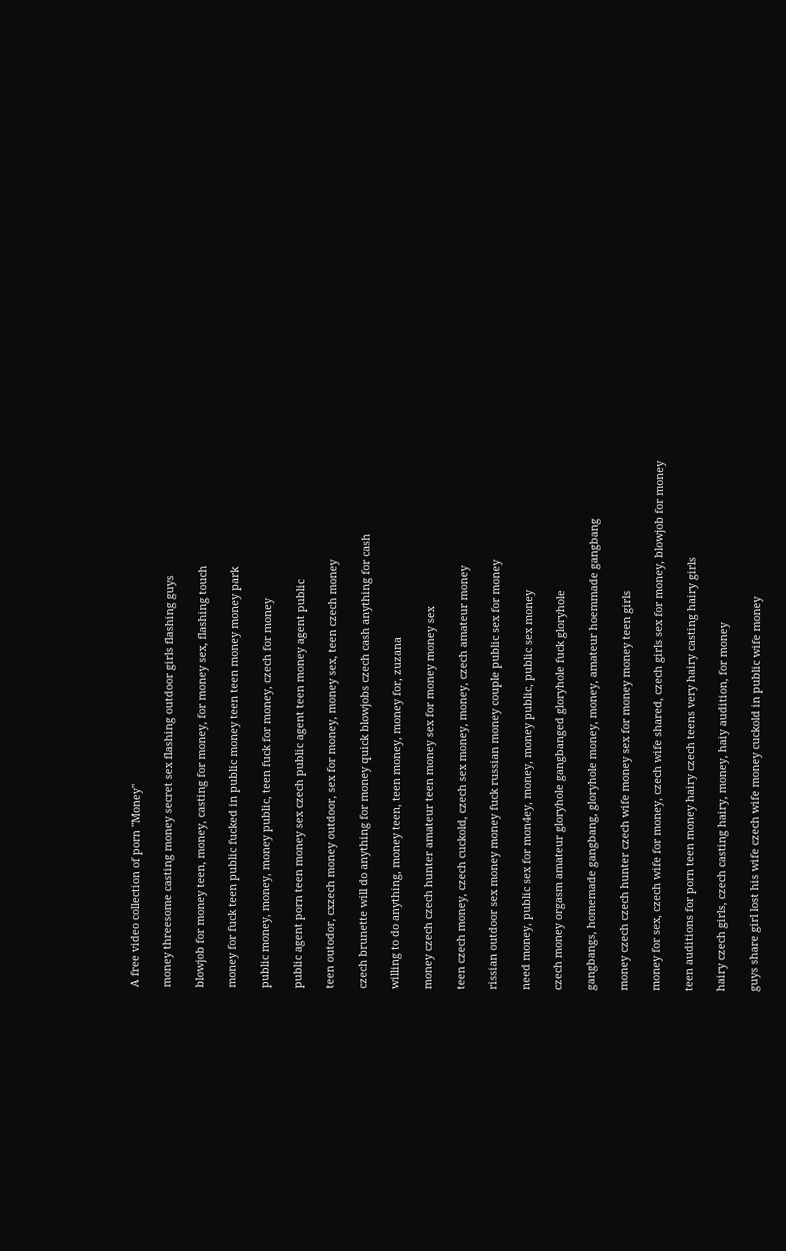A free video collection of porn "Money"

money threesome casting money secret sex flashing outdoor girls flashing guys

blowjob for money teen, money, casting for money, for money sex, flashing touch

money for fuck teen public fucked in public money teen teen money money park

public money, money, money public, teen fuck for money, czech for money

public agent porn teen money sex czech public agent teen money agent public

teen outodor, cxzech money outdoor, sex for money, money sex, teen czech money

czech brunette will do anything for money quick blowjobs czech cash anything for cash

willing to do anything, money teen, teen money, money for, zuzana

money czech czech hunter amateur teen money sex for money money sex

teen czech money, czech cuckold, czech sex money, money, czech amateur money

rissian outdoor sex money money fuck russian money couple public sex for money

need money, public sex for mon4ey, money, money public, public sex money

czech money orgasm amateur gloryhole gangbanged gloryhole fuck gloryhole

gangbangs, homemade gangbang, gloryhole money, money, amateur hoemmade gangbang

money czech czech hunter czech wife money sex for money money teen girls

money for sex, czech wife for money, czech wife shared, czech girls sex for money, blowjob for money

teen auditions for porn teen money hairy czech teens very hairy casting hairy girls

hairy czech girls, czech casting hairy, money, haiy audition, for money

guys share girl lost his wife czech wife money cuckold in public wife money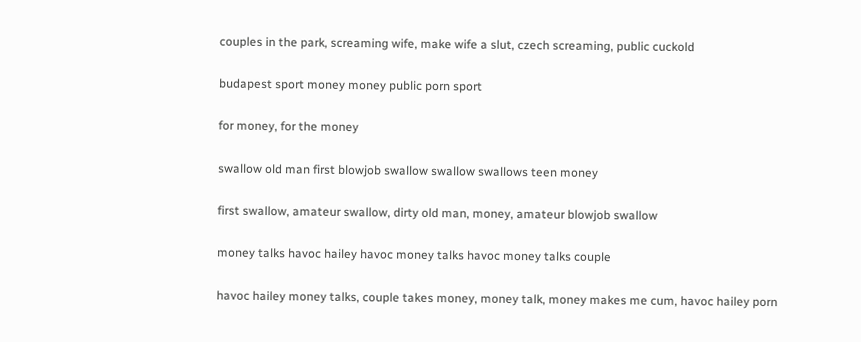couples in the park, screaming wife, make wife a slut, czech screaming, public cuckold

budapest sport money money public porn sport

for money, for the money

swallow old man first blowjob swallow swallow swallows teen money

first swallow, amateur swallow, dirty old man, money, amateur blowjob swallow

money talks havoc hailey havoc money talks havoc money talks couple

havoc hailey money talks, couple takes money, money talk, money makes me cum, havoc hailey porn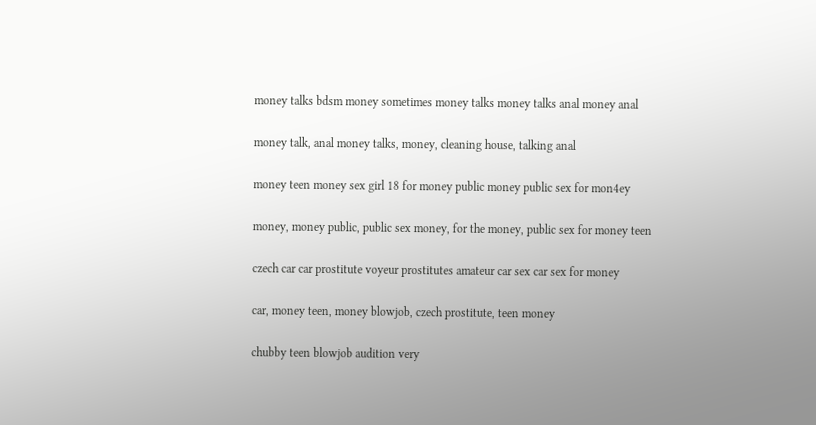money talks bdsm money sometimes money talks money talks anal money anal

money talk, anal money talks, money, cleaning house, talking anal

money teen money sex girl 18 for money public money public sex for mon4ey

money, money public, public sex money, for the money, public sex for money teen

czech car car prostitute voyeur prostitutes amateur car sex car sex for money

car, money teen, money blowjob, czech prostitute, teen money

chubby teen blowjob audition very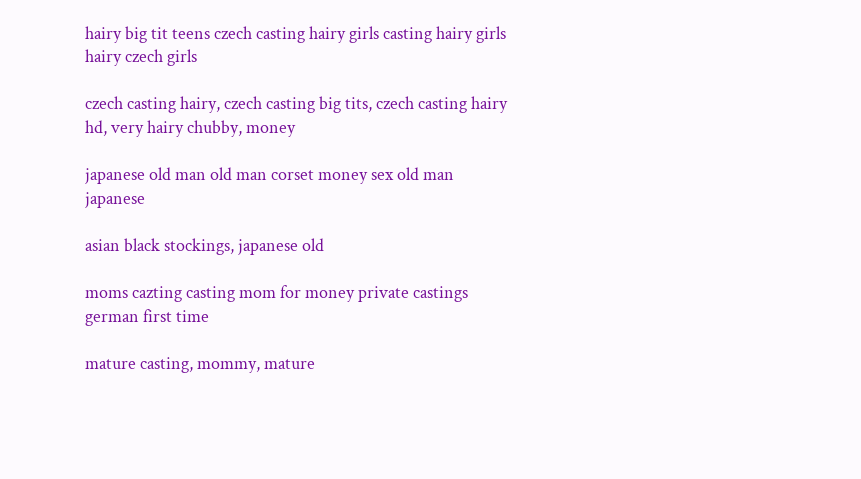hairy big tit teens czech casting hairy girls casting hairy girls hairy czech girls

czech casting hairy, czech casting big tits, czech casting hairy hd, very hairy chubby, money

japanese old man old man corset money sex old man japanese

asian black stockings, japanese old

moms cazting casting mom for money private castings german first time

mature casting, mommy, mature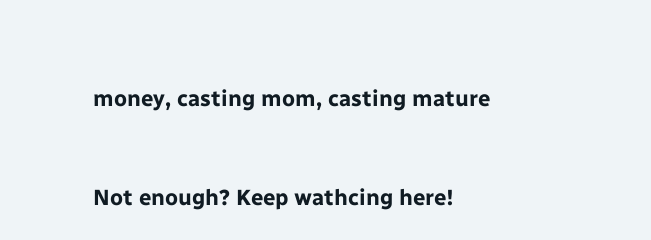money, casting mom, casting mature


Not enough? Keep wathcing here!